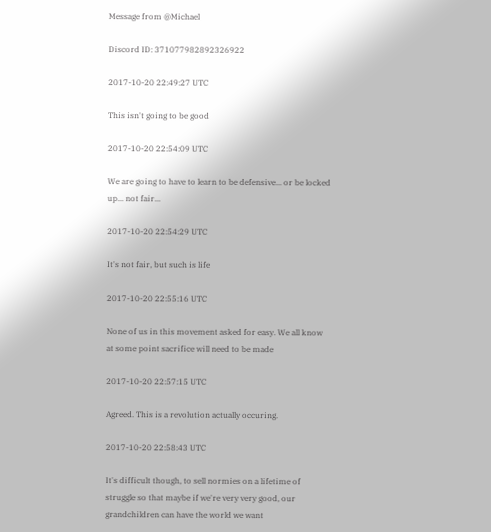Message from @Michael

Discord ID: 371077982892326922

2017-10-20 22:49:27 UTC

This isn't going to be good

2017-10-20 22:54:09 UTC

We are going to have to learn to be defensive... or be locked up... not fair...

2017-10-20 22:54:29 UTC

It's not fair, but such is life

2017-10-20 22:55:16 UTC

None of us in this movement asked for easy. We all know at some point sacrifice will need to be made

2017-10-20 22:57:15 UTC

Agreed. This is a revolution actually occuring.

2017-10-20 22:58:43 UTC

It's difficult though, to sell normies on a lifetime of struggle so that maybe if we're very very good, our grandchildren can have the world we want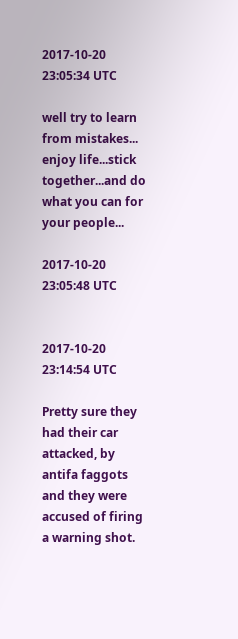2017-10-20 23:05:34 UTC

well try to learn from mistakes... enjoy life...stick together...and do what you can for your people...

2017-10-20 23:05:48 UTC


2017-10-20 23:14:54 UTC

Pretty sure they had their car attacked, by antifa faggots and they were accused of firing a warning shot.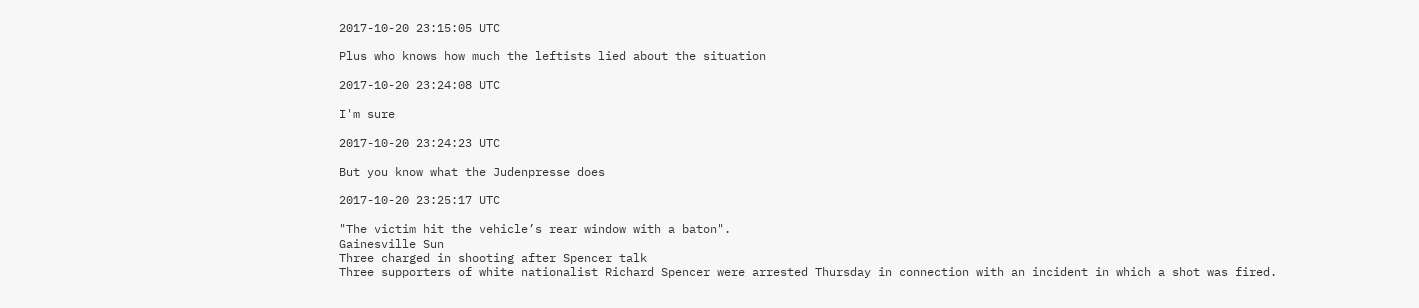2017-10-20 23:15:05 UTC

Plus who knows how much the leftists lied about the situation

2017-10-20 23:24:08 UTC

I'm sure

2017-10-20 23:24:23 UTC

But you know what the Judenpresse does

2017-10-20 23:25:17 UTC

"The victim hit the vehicle’s rear window with a baton".
Gainesville Sun
Three charged in shooting after Spencer talk
Three supporters of white nationalist Richard Spencer were arrested Thursday in connection with an incident in which a shot was fired.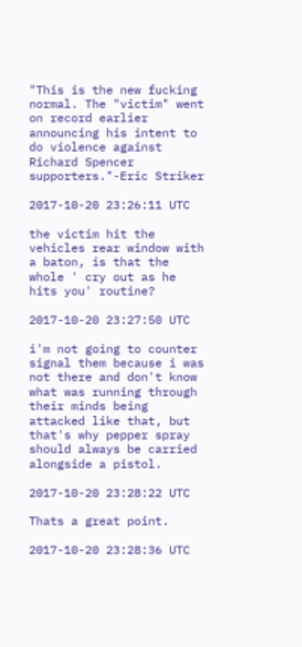"This is the new fucking normal. The "victim" went on record earlier announcing his intent to do violence against Richard Spencer supporters."-Eric Striker

2017-10-20 23:26:11 UTC

the victim hit the vehicles rear window with a baton, is that the whole ' cry out as he hits you' routine?

2017-10-20 23:27:50 UTC

i'm not going to counter signal them because i was not there and don't know what was running through their minds being attacked like that, but that's why pepper spray should always be carried alongside a pistol.

2017-10-20 23:28:22 UTC

Thats a great point.

2017-10-20 23:28:36 UTC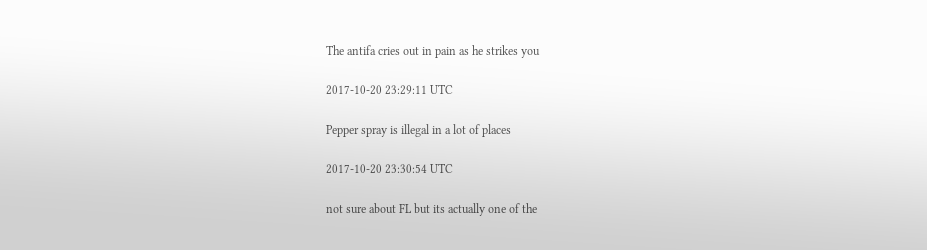The antifa cries out in pain as he strikes you

2017-10-20 23:29:11 UTC

Pepper spray is illegal in a lot of places

2017-10-20 23:30:54 UTC

not sure about FL but its actually one of the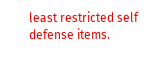least restricted self defense items.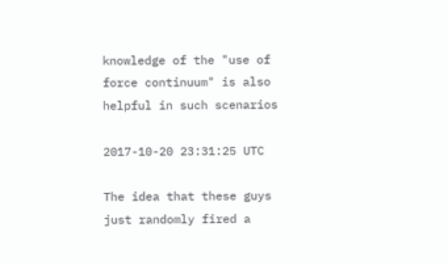knowledge of the "use of force continuum" is also helpful in such scenarios

2017-10-20 23:31:25 UTC

The idea that these guys just randomly fired a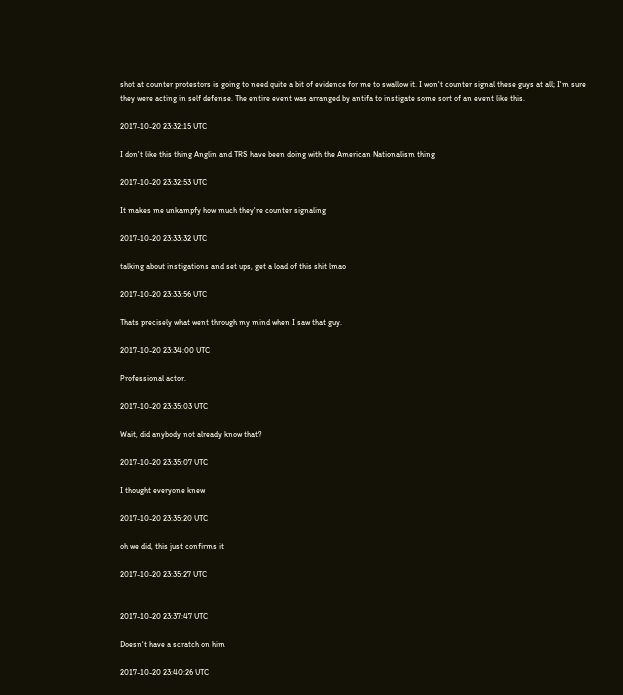shot at counter protestors is going to need quite a bit of evidence for me to swallow it. I won't counter signal these guys at all; I'm sure they were acting in self defense. The entire event was arranged by antifa to instigate some sort of an event like this.

2017-10-20 23:32:15 UTC

I don't like this thing Anglin and TRS have been doing with the American Nationalism thing

2017-10-20 23:32:53 UTC

It makes me unkampfy how much they're counter signaling

2017-10-20 23:33:32 UTC

talking about instigations and set ups, get a load of this shit lmao

2017-10-20 23:33:56 UTC

Thats precisely what went through my mind when I saw that guy.

2017-10-20 23:34:00 UTC

Professional actor.

2017-10-20 23:35:03 UTC

Wait, did anybody not already know that?

2017-10-20 23:35:07 UTC

I thought everyone knew

2017-10-20 23:35:20 UTC

oh we did, this just confirms it

2017-10-20 23:35:27 UTC


2017-10-20 23:37:47 UTC

Doesn't have a scratch on him

2017-10-20 23:40:26 UTC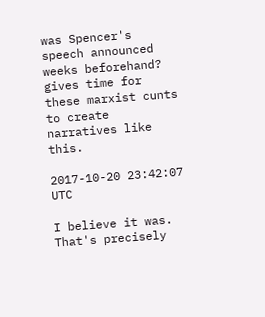was Spencer's speech announced weeks beforehand? gives time for these marxist cunts to create narratives like this.

2017-10-20 23:42:07 UTC

I believe it was. That's precisely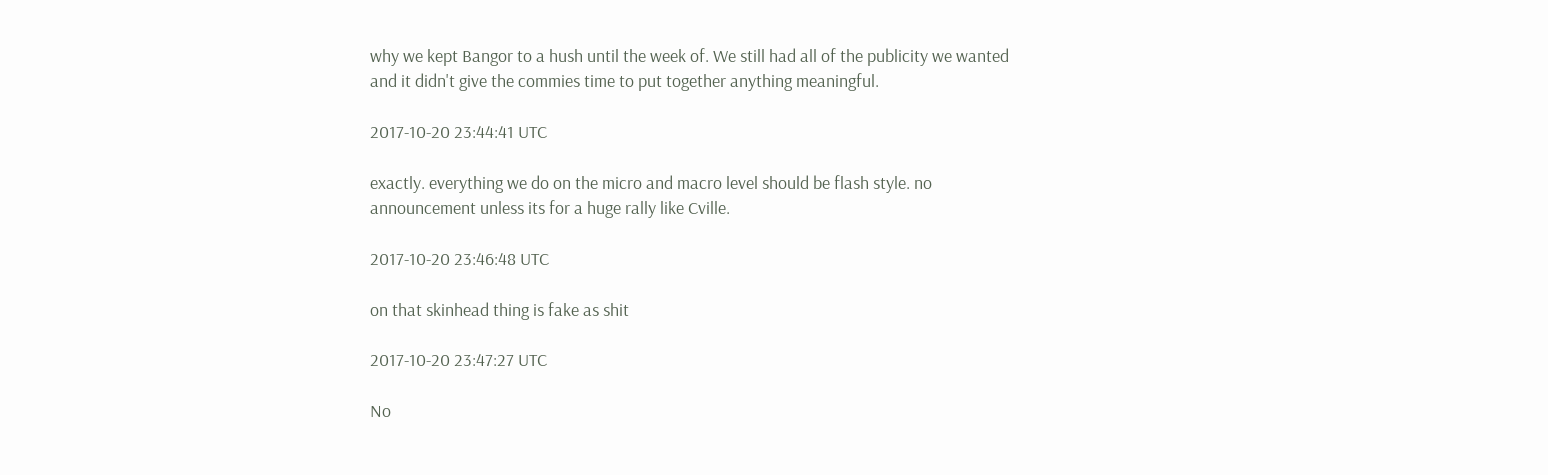why we kept Bangor to a hush until the week of. We still had all of the publicity we wanted and it didn't give the commies time to put together anything meaningful.

2017-10-20 23:44:41 UTC

exactly. everything we do on the micro and macro level should be flash style. no announcement unless its for a huge rally like Cville.

2017-10-20 23:46:48 UTC

on that skinhead thing is fake as shit

2017-10-20 23:47:27 UTC

No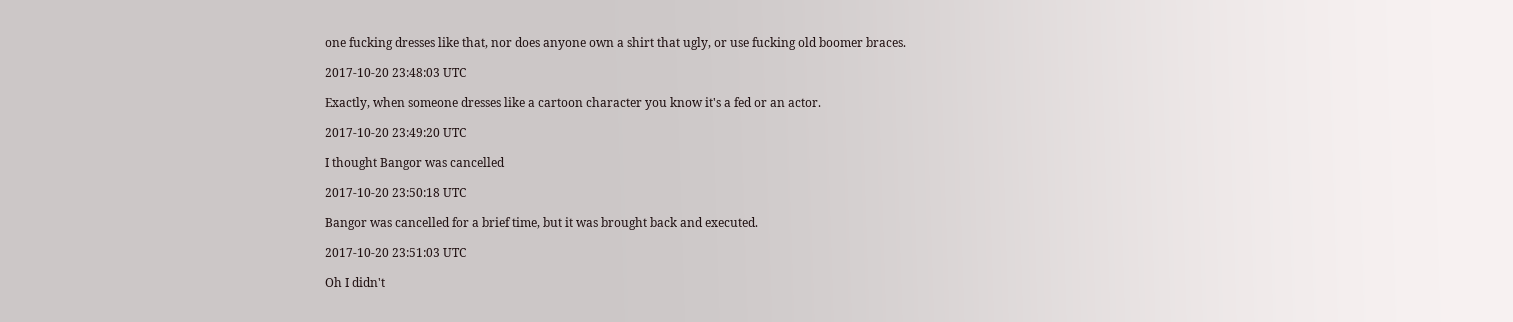one fucking dresses like that, nor does anyone own a shirt that ugly, or use fucking old boomer braces.

2017-10-20 23:48:03 UTC

Exactly, when someone dresses like a cartoon character you know it's a fed or an actor.

2017-10-20 23:49:20 UTC

I thought Bangor was cancelled

2017-10-20 23:50:18 UTC

Bangor was cancelled for a brief time, but it was brought back and executed.

2017-10-20 23:51:03 UTC

Oh I didn't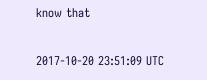know that

2017-10-20 23:51:09 UTC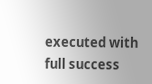executed with full success